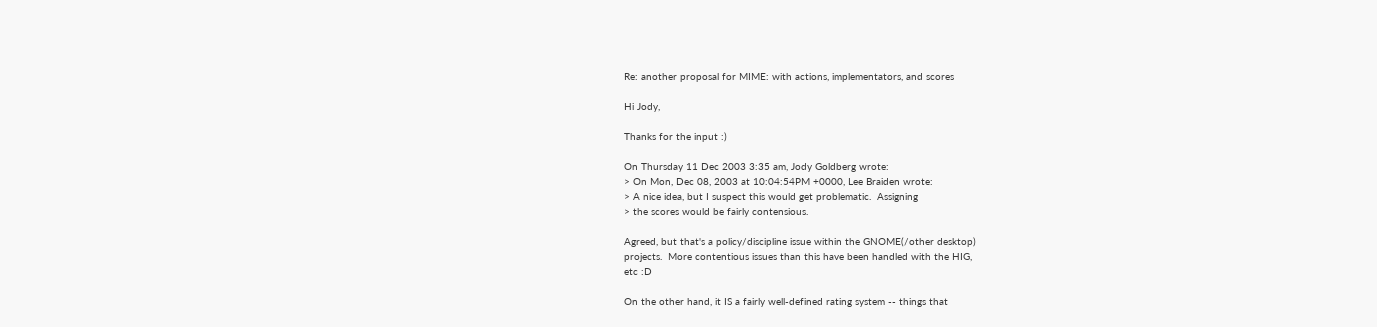Re: another proposal for MIME: with actions, implementators, and scores

Hi Jody,

Thanks for the input :)

On Thursday 11 Dec 2003 3:35 am, Jody Goldberg wrote:
> On Mon, Dec 08, 2003 at 10:04:54PM +0000, Lee Braiden wrote:
> A nice idea, but I suspect this would get problematic.  Assigning
> the scores would be fairly contensious.

Agreed, but that's a policy/discipline issue within the GNOME(/other desktop)
projects.  More contentious issues than this have been handled with the HIG,
etc :D

On the other hand, it IS a fairly well-defined rating system -- things that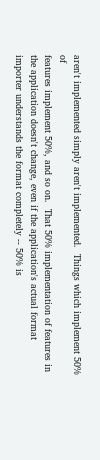aren't implemented simply aren't implemented.  Things which implement 50% of
features implement 50%, and so on.  That 50% implementation of features in
the application doesn't change, even if the application's actual format
importer understands the format completely -- 50% is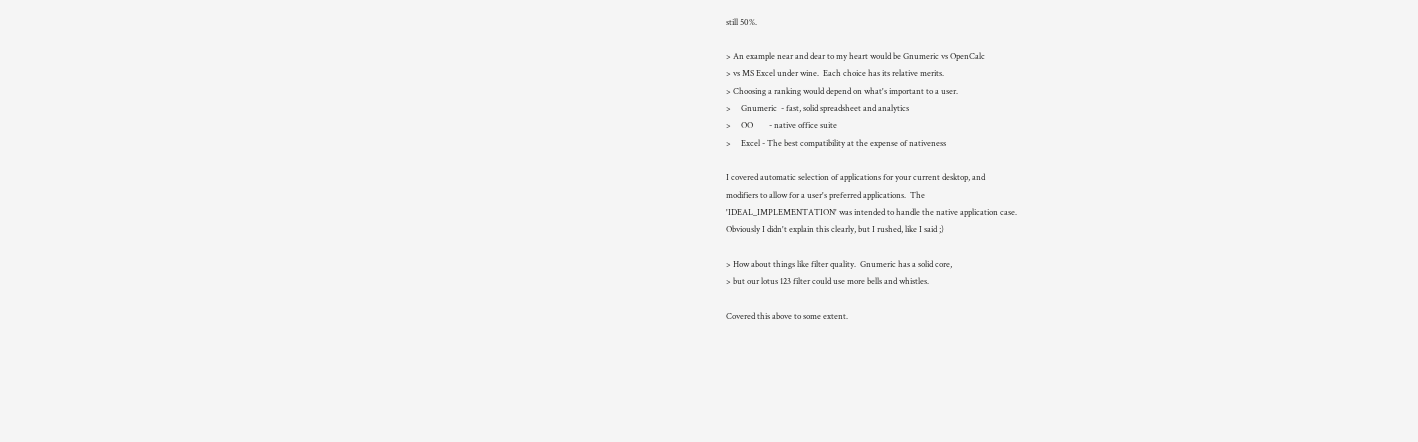still 50%.

> An example near and dear to my heart would be Gnumeric vs OpenCalc
> vs MS Excel under wine.  Each choice has its relative merits.
> Choosing a ranking would depend on what's important to a user.
>     Gnumeric  - fast, solid spreadsheet and analytics
>     OO        - native office suite
>     Excel - The best compatibility at the expense of nativeness

I covered automatic selection of applications for your current desktop, and
modifiers to allow for a user's preferred applications.  The
'IDEAL_IMPLEMENTATION' was intended to handle the native application case.
Obviously I didn't explain this clearly, but I rushed, like I said ;)

> How about things like filter quality.  Gnumeric has a solid core,
> but our lotus 123 filter could use more bells and whistles.

Covered this above to some extent.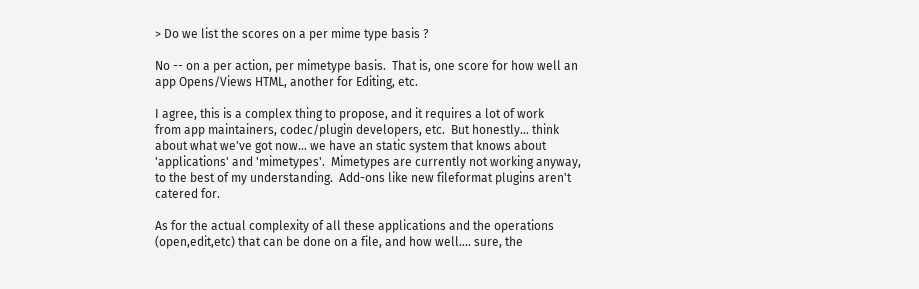> Do we list the scores on a per mime type basis ?

No -- on a per action, per mimetype basis.  That is, one score for how well an
app Opens/Views HTML, another for Editing, etc.

I agree, this is a complex thing to propose, and it requires a lot of work
from app maintainers, codec/plugin developers, etc.  But honestly... think
about what we've got now... we have an static system that knows about
'applications' and 'mimetypes'.  Mimetypes are currently not working anyway,
to the best of my understanding.  Add-ons like new fileformat plugins aren't
catered for.

As for the actual complexity of all these applications and the operations
(open,edit,etc) that can be done on a file, and how well.... sure, the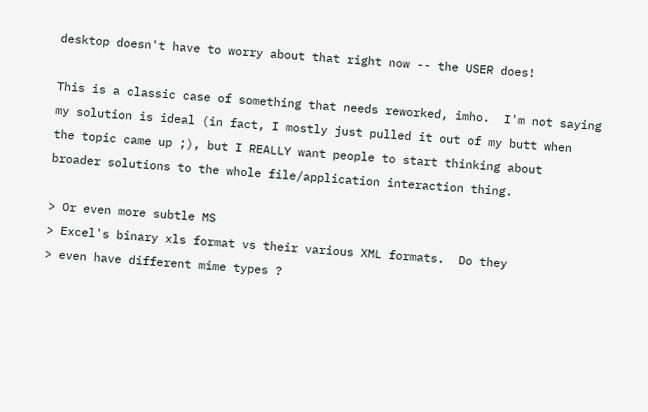desktop doesn't have to worry about that right now -- the USER does!

This is a classic case of something that needs reworked, imho.  I'm not saying
my solution is ideal (in fact, I mostly just pulled it out of my butt when
the topic came up ;), but I REALLY want people to start thinking about
broader solutions to the whole file/application interaction thing.

> Or even more subtle MS
> Excel's binary xls format vs their various XML formats.  Do they
> even have different mime types ?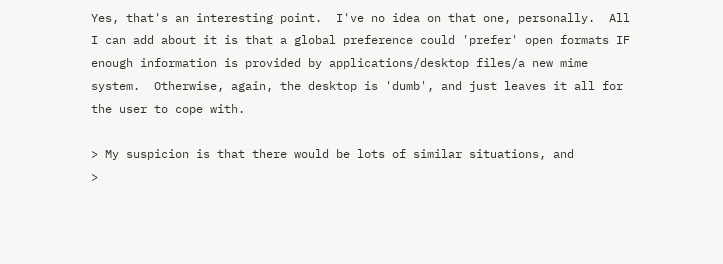Yes, that's an interesting point.  I've no idea on that one, personally.  All
I can add about it is that a global preference could 'prefer' open formats IF
enough information is provided by applications/desktop files/a new mime
system.  Otherwise, again, the desktop is 'dumb', and just leaves it all for
the user to cope with.

> My suspicion is that there would be lots of similar situations, and
>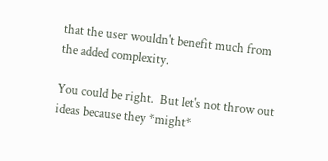that the user wouldn't benefit much from the added complexity.

You could be right.  But let's not throw out ideas because they *might*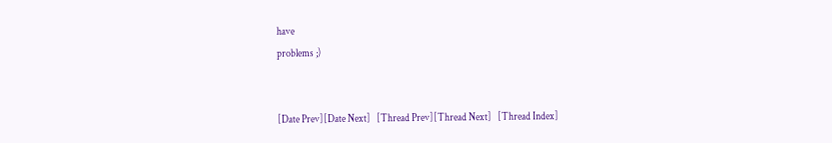have
problems ;)


[Date Prev][Date Next]   [Thread Prev][Thread Next]   [Thread Index]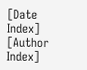[Date Index] [Author Index]